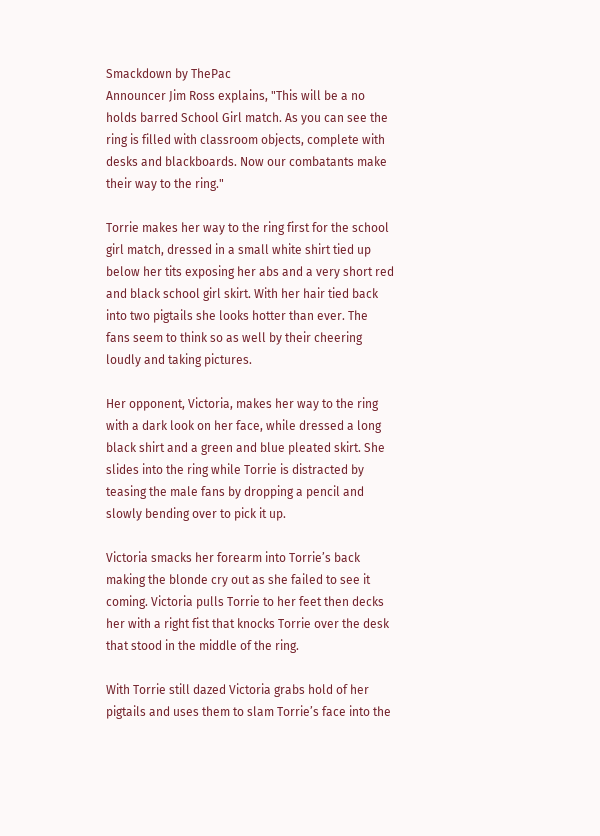Smackdown by ThePac
Announcer Jim Ross explains, "This will be a no holds barred School Girl match. As you can see the ring is filled with classroom objects, complete with desks and blackboards. Now our combatants make their way to the ring."

Torrie makes her way to the ring first for the school girl match, dressed in a small white shirt tied up below her tits exposing her abs and a very short red and black school girl skirt. With her hair tied back into two pigtails she looks hotter than ever. The fans seem to think so as well by their cheering loudly and taking pictures.

Her opponent, Victoria, makes her way to the ring with a dark look on her face, while dressed a long black shirt and a green and blue pleated skirt. She slides into the ring while Torrie is distracted by teasing the male fans by dropping a pencil and slowly bending over to pick it up.

Victoria smacks her forearm into Torrie’s back making the blonde cry out as she failed to see it coming. Victoria pulls Torrie to her feet then decks her with a right fist that knocks Torrie over the desk that stood in the middle of the ring.

With Torrie still dazed Victoria grabs hold of her pigtails and uses them to slam Torrie’s face into the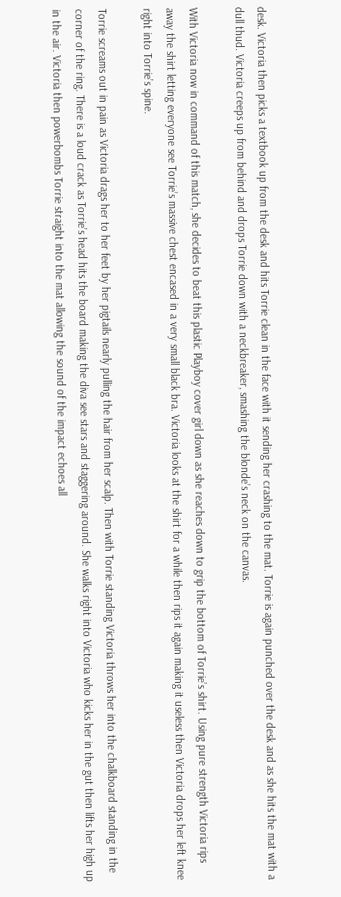desk. Victoria then picks a textbook up from the desk and hits Torrie clean in the face with it sending her crashing to the mat. Torrie is again punched over the desk and as she hits the mat with a dull thud. Victoria creeps up from behind and drops Torrie down with a neckbreaker, smashing the blonde’s neck on the canvas.

With Victoria now in command of this match, she decides to beat this plastic Playboy cover girl down as she reaches down to grip the bottom of Torrie’s shirt. Using pure strength Victoria rips away the shirt letting everyone see Torrie’s massive chest encased in a very small black bra. Victoria looks at the shirt for a while then rips it again making it useless then Victoria drops her left knee right into Torrie’s spine.

Torrie screams out in pain as Victoria drags her to her feet by her pigtails nearly pulling the hair from her scalp. Then with Torrie standing Victoria throws her into the chalkboard standing in the corner of the ring. There is a loud crack as Torrie’s head hits the board making the diva see stars and staggering around. She walks right into Victoria who kicks her in the gut then lifts her high up in the air. Victoria then powerbombs Torrie straight into the mat allowing the sound of the impact echoes all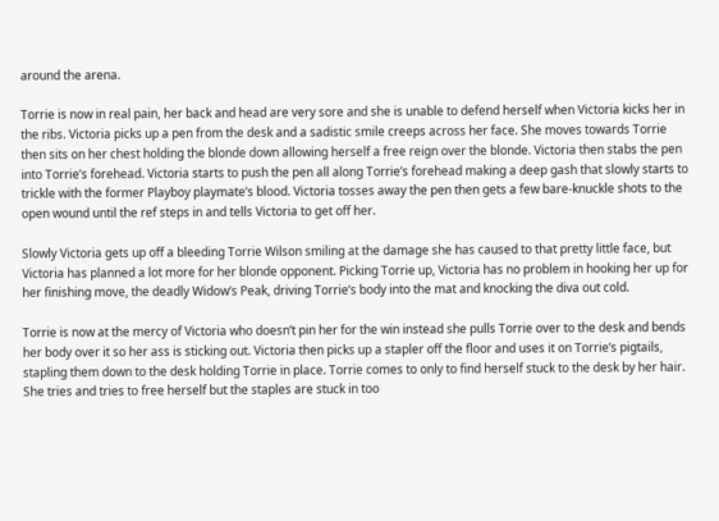around the arena.

Torrie is now in real pain, her back and head are very sore and she is unable to defend herself when Victoria kicks her in the ribs. Victoria picks up a pen from the desk and a sadistic smile creeps across her face. She moves towards Torrie then sits on her chest holding the blonde down allowing herself a free reign over the blonde. Victoria then stabs the pen into Torrie’s forehead. Victoria starts to push the pen all along Torrie’s forehead making a deep gash that slowly starts to trickle with the former Playboy playmate’s blood. Victoria tosses away the pen then gets a few bare-knuckle shots to the open wound until the ref steps in and tells Victoria to get off her.

Slowly Victoria gets up off a bleeding Torrie Wilson smiling at the damage she has caused to that pretty little face, but Victoria has planned a lot more for her blonde opponent. Picking Torrie up, Victoria has no problem in hooking her up for her finishing move, the deadly Widow’s Peak, driving Torrie’s body into the mat and knocking the diva out cold.

Torrie is now at the mercy of Victoria who doesn’t pin her for the win instead she pulls Torrie over to the desk and bends her body over it so her ass is sticking out. Victoria then picks up a stapler off the floor and uses it on Torrie’s pigtails, stapling them down to the desk holding Torrie in place. Torrie comes to only to find herself stuck to the desk by her hair. She tries and tries to free herself but the staples are stuck in too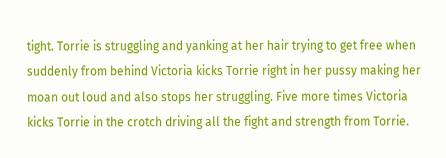tight. Torrie is struggling and yanking at her hair trying to get free when suddenly from behind Victoria kicks Torrie right in her pussy making her moan out loud and also stops her struggling. Five more times Victoria kicks Torrie in the crotch driving all the fight and strength from Torrie.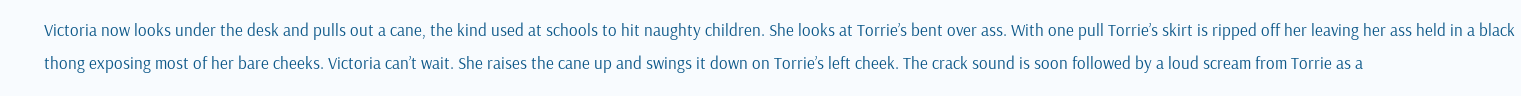Victoria now looks under the desk and pulls out a cane, the kind used at schools to hit naughty children. She looks at Torrie’s bent over ass. With one pull Torrie’s skirt is ripped off her leaving her ass held in a black thong exposing most of her bare cheeks. Victoria can’t wait. She raises the cane up and swings it down on Torrie’s left cheek. The crack sound is soon followed by a loud scream from Torrie as a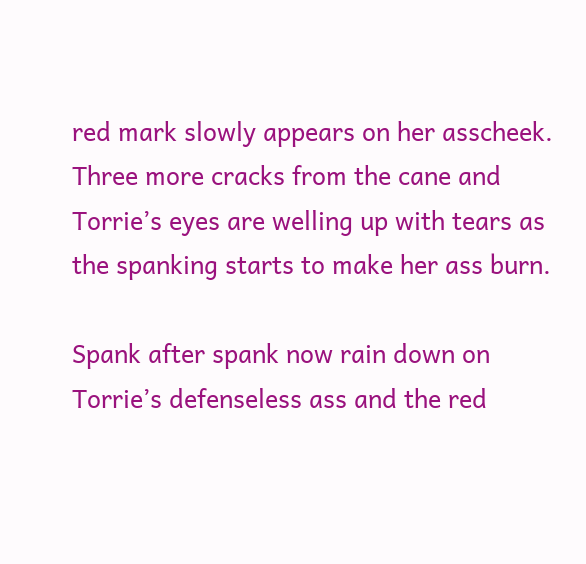red mark slowly appears on her asscheek. Three more cracks from the cane and Torrie’s eyes are welling up with tears as the spanking starts to make her ass burn.

Spank after spank now rain down on Torrie’s defenseless ass and the red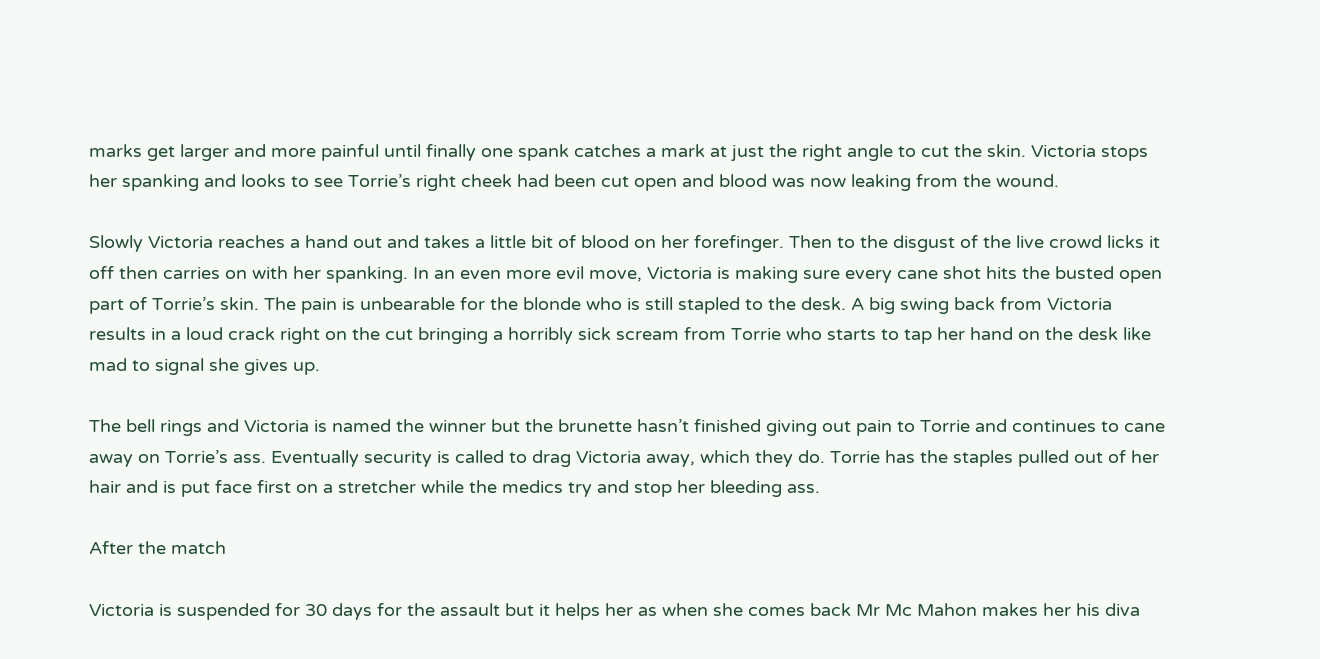marks get larger and more painful until finally one spank catches a mark at just the right angle to cut the skin. Victoria stops her spanking and looks to see Torrie’s right cheek had been cut open and blood was now leaking from the wound.

Slowly Victoria reaches a hand out and takes a little bit of blood on her forefinger. Then to the disgust of the live crowd licks it off then carries on with her spanking. In an even more evil move, Victoria is making sure every cane shot hits the busted open part of Torrie’s skin. The pain is unbearable for the blonde who is still stapled to the desk. A big swing back from Victoria results in a loud crack right on the cut bringing a horribly sick scream from Torrie who starts to tap her hand on the desk like mad to signal she gives up.

The bell rings and Victoria is named the winner but the brunette hasn’t finished giving out pain to Torrie and continues to cane away on Torrie’s ass. Eventually security is called to drag Victoria away, which they do. Torrie has the staples pulled out of her hair and is put face first on a stretcher while the medics try and stop her bleeding ass.

After the match

Victoria is suspended for 30 days for the assault but it helps her as when she comes back Mr Mc Mahon makes her his diva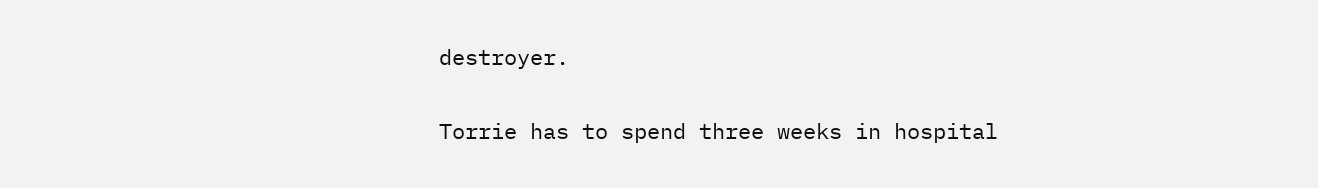destroyer.

Torrie has to spend three weeks in hospital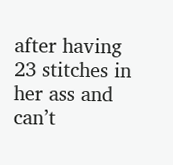after having 23 stitches in her ass and can’t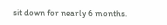sit down for nearly 6 months.